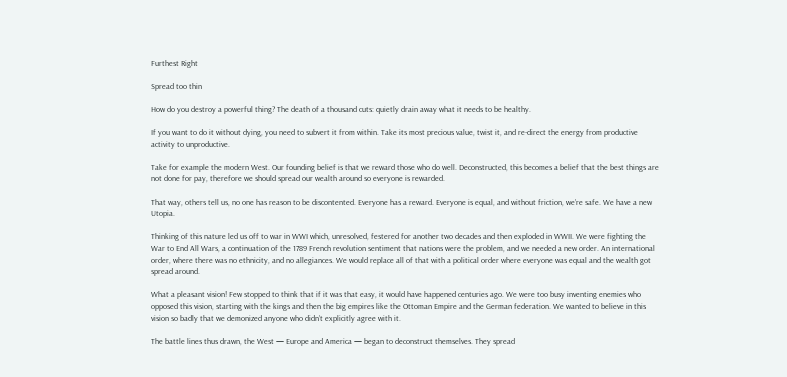Furthest Right

Spread too thin

How do you destroy a powerful thing? The death of a thousand cuts: quietly drain away what it needs to be healthy.

If you want to do it without dying, you need to subvert it from within. Take its most precious value, twist it, and re-direct the energy from productive activity to unproductive.

Take for example the modern West. Our founding belief is that we reward those who do well. Deconstructed, this becomes a belief that the best things are not done for pay, therefore we should spread our wealth around so everyone is rewarded.

That way, others tell us, no one has reason to be discontented. Everyone has a reward. Everyone is equal, and without friction, we’re safe. We have a new Utopia.

Thinking of this nature led us off to war in WWI which, unresolved, festered for another two decades and then exploded in WWII. We were fighting the War to End All Wars, a continuation of the 1789 French revolution sentiment that nations were the problem, and we needed a new order. An international order, where there was no ethnicity, and no allegiances. We would replace all of that with a political order where everyone was equal and the wealth got spread around.

What a pleasant vision! Few stopped to think that if it was that easy, it would have happened centuries ago. We were too busy inventing enemies who opposed this vision, starting with the kings and then the big empires like the Ottoman Empire and the German federation. We wanted to believe in this vision so badly that we demonized anyone who didn’t explicitly agree with it.

The battle lines thus drawn, the West — Europe and America — began to deconstruct themselves. They spread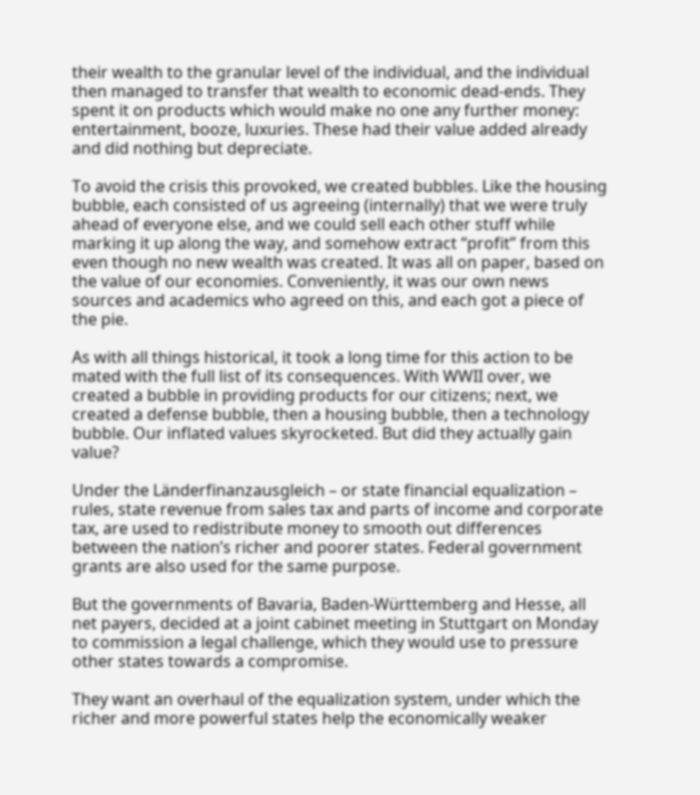their wealth to the granular level of the individual, and the individual then managed to transfer that wealth to economic dead-ends. They spent it on products which would make no one any further money: entertainment, booze, luxuries. These had their value added already and did nothing but depreciate.

To avoid the crisis this provoked, we created bubbles. Like the housing bubble, each consisted of us agreeing (internally) that we were truly ahead of everyone else, and we could sell each other stuff while marking it up along the way, and somehow extract “profit” from this even though no new wealth was created. It was all on paper, based on the value of our economies. Conveniently, it was our own news sources and academics who agreed on this, and each got a piece of the pie.

As with all things historical, it took a long time for this action to be mated with the full list of its consequences. With WWII over, we created a bubble in providing products for our citizens; next, we created a defense bubble, then a housing bubble, then a technology bubble. Our inflated values skyrocketed. But did they actually gain value?

Under the Länderfinanzausgleich – or state financial equalization – rules, state revenue from sales tax and parts of income and corporate tax, are used to redistribute money to smooth out differences between the nation’s richer and poorer states. Federal government grants are also used for the same purpose.

But the governments of Bavaria, Baden-Württemberg and Hesse, all net payers, decided at a joint cabinet meeting in Stuttgart on Monday to commission a legal challenge, which they would use to pressure other states towards a compromise.

They want an overhaul of the equalization system, under which the richer and more powerful states help the economically weaker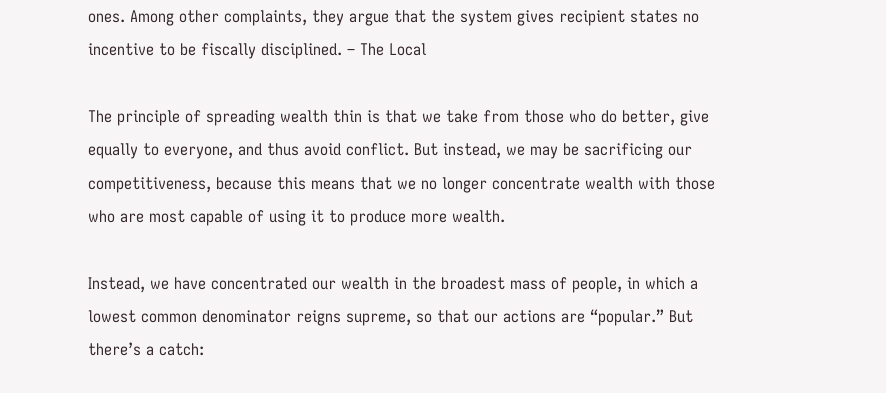ones. Among other complaints, they argue that the system gives recipient states no incentive to be fiscally disciplined. – The Local

The principle of spreading wealth thin is that we take from those who do better, give equally to everyone, and thus avoid conflict. But instead, we may be sacrificing our competitiveness, because this means that we no longer concentrate wealth with those who are most capable of using it to produce more wealth.

Instead, we have concentrated our wealth in the broadest mass of people, in which a lowest common denominator reigns supreme, so that our actions are “popular.” But there’s a catch: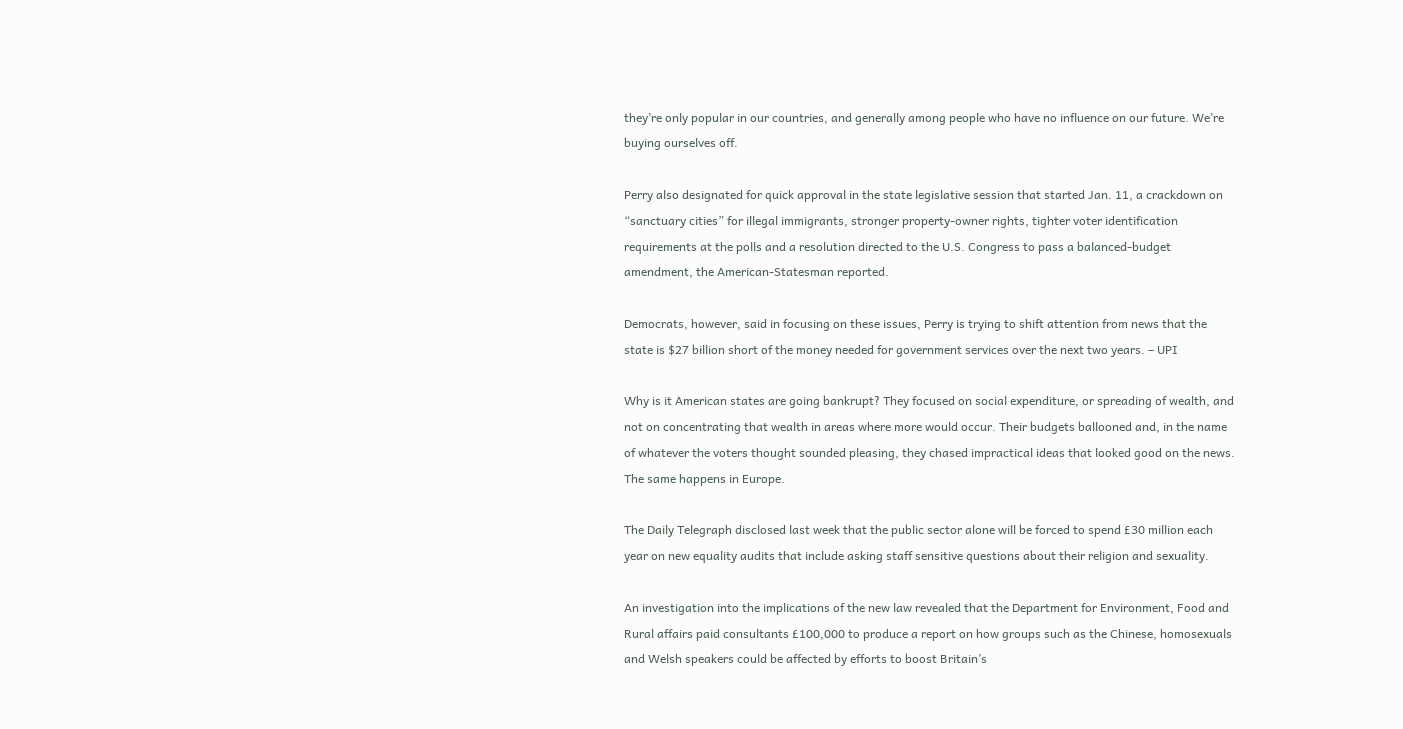they’re only popular in our countries, and generally among people who have no influence on our future. We’re buying ourselves off.

Perry also designated for quick approval in the state legislative session that started Jan. 11, a crackdown on “sanctuary cities” for illegal immigrants, stronger property-owner rights, tighter voter identification requirements at the polls and a resolution directed to the U.S. Congress to pass a balanced-budget amendment, the American-Statesman reported.

Democrats, however, said in focusing on these issues, Perry is trying to shift attention from news that the state is $27 billion short of the money needed for government services over the next two years. – UPI

Why is it American states are going bankrupt? They focused on social expenditure, or spreading of wealth, and not on concentrating that wealth in areas where more would occur. Their budgets ballooned and, in the name of whatever the voters thought sounded pleasing, they chased impractical ideas that looked good on the news. The same happens in Europe.

The Daily Telegraph disclosed last week that the public sector alone will be forced to spend £30 million each year on new equality audits that include asking staff sensitive questions about their religion and sexuality.

An investigation into the implications of the new law revealed that the Department for Environment, Food and Rural affairs paid consultants £100,000 to produce a report on how groups such as the Chinese, homosexuals and Welsh speakers could be affected by efforts to boost Britain’s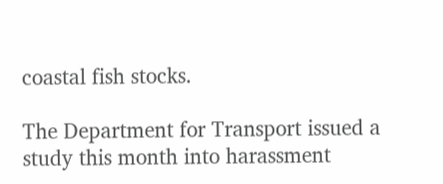coastal fish stocks.

The Department for Transport issued a study this month into harassment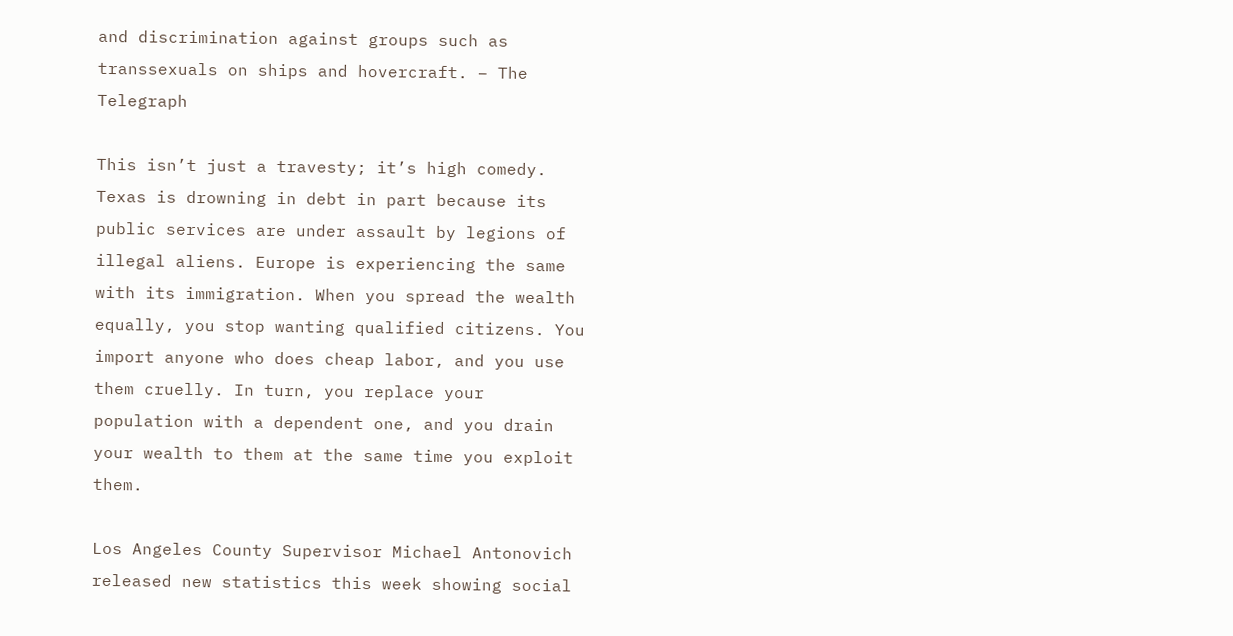and discrimination against groups such as transsexuals on ships and hovercraft. – The Telegraph

This isn’t just a travesty; it’s high comedy. Texas is drowning in debt in part because its public services are under assault by legions of illegal aliens. Europe is experiencing the same with its immigration. When you spread the wealth equally, you stop wanting qualified citizens. You import anyone who does cheap labor, and you use them cruelly. In turn, you replace your population with a dependent one, and you drain your wealth to them at the same time you exploit them.

Los Angeles County Supervisor Michael Antonovich released new statistics this week showing social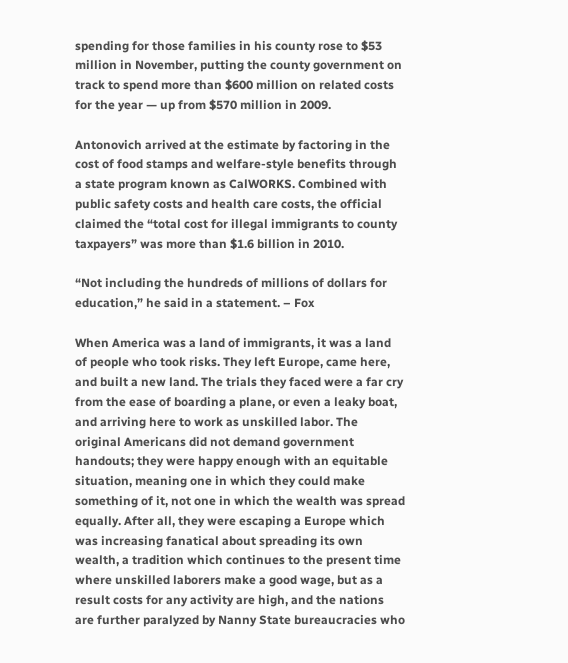spending for those families in his county rose to $53 million in November, putting the county government on track to spend more than $600 million on related costs for the year — up from $570 million in 2009.

Antonovich arrived at the estimate by factoring in the cost of food stamps and welfare-style benefits through a state program known as CalWORKS. Combined with public safety costs and health care costs, the official claimed the “total cost for illegal immigrants to county taxpayers” was more than $1.6 billion in 2010.

“Not including the hundreds of millions of dollars for education,” he said in a statement. – Fox

When America was a land of immigrants, it was a land of people who took risks. They left Europe, came here, and built a new land. The trials they faced were a far cry from the ease of boarding a plane, or even a leaky boat, and arriving here to work as unskilled labor. The original Americans did not demand government handouts; they were happy enough with an equitable situation, meaning one in which they could make something of it, not one in which the wealth was spread equally. After all, they were escaping a Europe which was increasing fanatical about spreading its own wealth, a tradition which continues to the present time where unskilled laborers make a good wage, but as a result costs for any activity are high, and the nations are further paralyzed by Nanny State bureaucracies who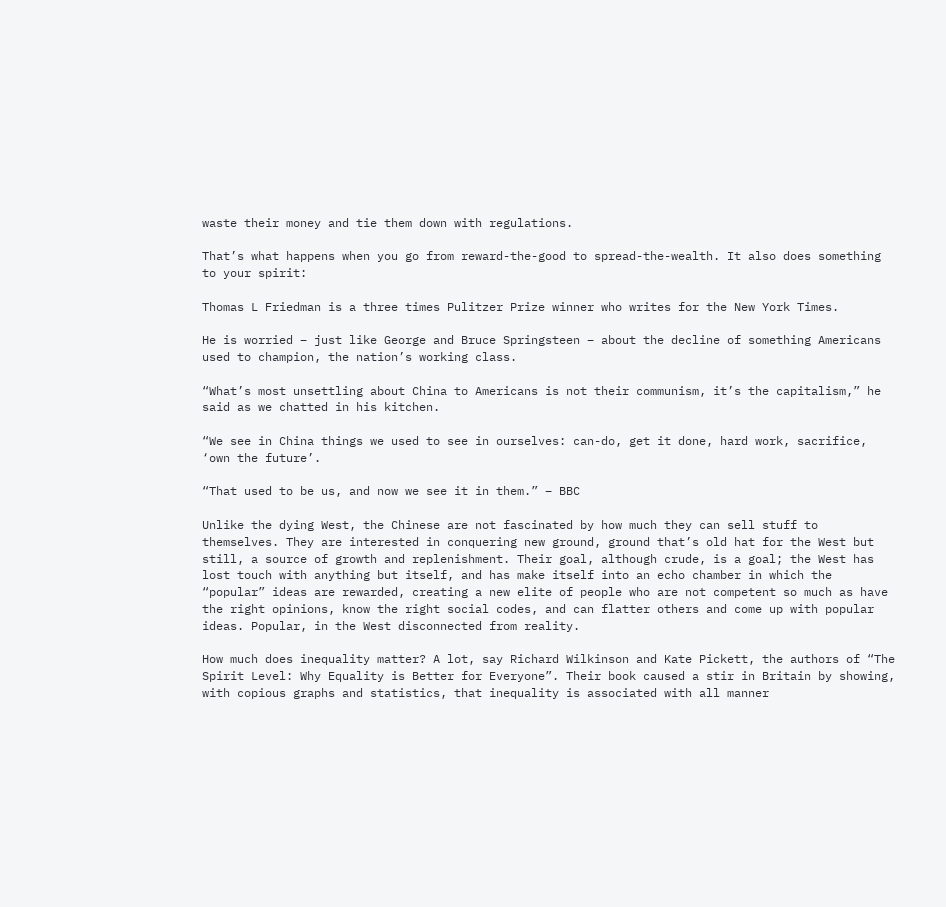waste their money and tie them down with regulations.

That’s what happens when you go from reward-the-good to spread-the-wealth. It also does something to your spirit:

Thomas L Friedman is a three times Pulitzer Prize winner who writes for the New York Times.

He is worried – just like George and Bruce Springsteen – about the decline of something Americans used to champion, the nation’s working class.

“What’s most unsettling about China to Americans is not their communism, it’s the capitalism,” he said as we chatted in his kitchen.

“We see in China things we used to see in ourselves: can-do, get it done, hard work, sacrifice, ‘own the future’.

“That used to be us, and now we see it in them.” – BBC

Unlike the dying West, the Chinese are not fascinated by how much they can sell stuff to themselves. They are interested in conquering new ground, ground that’s old hat for the West but still, a source of growth and replenishment. Their goal, although crude, is a goal; the West has lost touch with anything but itself, and has make itself into an echo chamber in which the “popular” ideas are rewarded, creating a new elite of people who are not competent so much as have the right opinions, know the right social codes, and can flatter others and come up with popular ideas. Popular, in the West disconnected from reality.

How much does inequality matter? A lot, say Richard Wilkinson and Kate Pickett, the authors of “The Spirit Level: Why Equality is Better for Everyone”. Their book caused a stir in Britain by showing, with copious graphs and statistics, that inequality is associated with all manner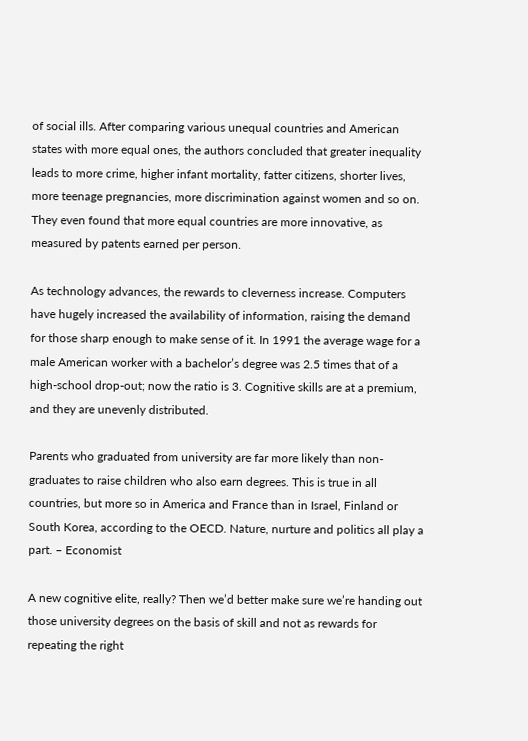of social ills. After comparing various unequal countries and American states with more equal ones, the authors concluded that greater inequality leads to more crime, higher infant mortality, fatter citizens, shorter lives, more teenage pregnancies, more discrimination against women and so on. They even found that more equal countries are more innovative, as measured by patents earned per person.

As technology advances, the rewards to cleverness increase. Computers have hugely increased the availability of information, raising the demand for those sharp enough to make sense of it. In 1991 the average wage for a male American worker with a bachelor’s degree was 2.5 times that of a high-school drop-out; now the ratio is 3. Cognitive skills are at a premium, and they are unevenly distributed.

Parents who graduated from university are far more likely than non-graduates to raise children who also earn degrees. This is true in all countries, but more so in America and France than in Israel, Finland or South Korea, according to the OECD. Nature, nurture and politics all play a part. – Economist

A new cognitive elite, really? Then we’d better make sure we’re handing out those university degrees on the basis of skill and not as rewards for repeating the right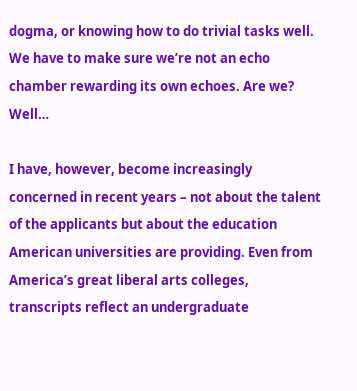dogma, or knowing how to do trivial tasks well. We have to make sure we’re not an echo chamber rewarding its own echoes. Are we? Well…

I have, however, become increasingly concerned in recent years – not about the talent of the applicants but about the education American universities are providing. Even from America’s great liberal arts colleges, transcripts reflect an undergraduate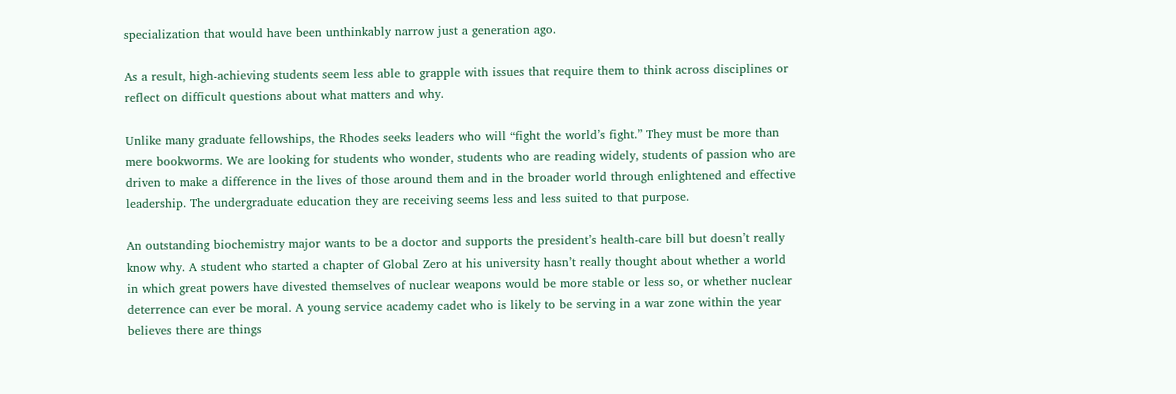specialization that would have been unthinkably narrow just a generation ago.

As a result, high-achieving students seem less able to grapple with issues that require them to think across disciplines or reflect on difficult questions about what matters and why.

Unlike many graduate fellowships, the Rhodes seeks leaders who will “fight the world’s fight.” They must be more than mere bookworms. We are looking for students who wonder, students who are reading widely, students of passion who are driven to make a difference in the lives of those around them and in the broader world through enlightened and effective leadership. The undergraduate education they are receiving seems less and less suited to that purpose.

An outstanding biochemistry major wants to be a doctor and supports the president’s health-care bill but doesn’t really know why. A student who started a chapter of Global Zero at his university hasn’t really thought about whether a world in which great powers have divested themselves of nuclear weapons would be more stable or less so, or whether nuclear deterrence can ever be moral. A young service academy cadet who is likely to be serving in a war zone within the year believes there are things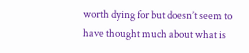worth dying for but doesn’t seem to have thought much about what is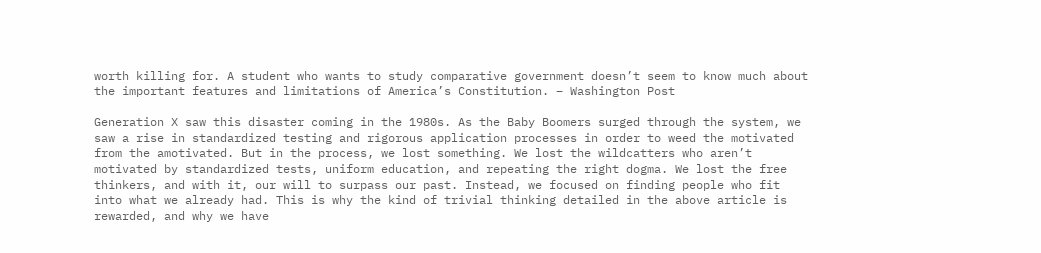worth killing for. A student who wants to study comparative government doesn’t seem to know much about the important features and limitations of America’s Constitution. – Washington Post

Generation X saw this disaster coming in the 1980s. As the Baby Boomers surged through the system, we saw a rise in standardized testing and rigorous application processes in order to weed the motivated from the amotivated. But in the process, we lost something. We lost the wildcatters who aren’t motivated by standardized tests, uniform education, and repeating the right dogma. We lost the free thinkers, and with it, our will to surpass our past. Instead, we focused on finding people who fit into what we already had. This is why the kind of trivial thinking detailed in the above article is rewarded, and why we have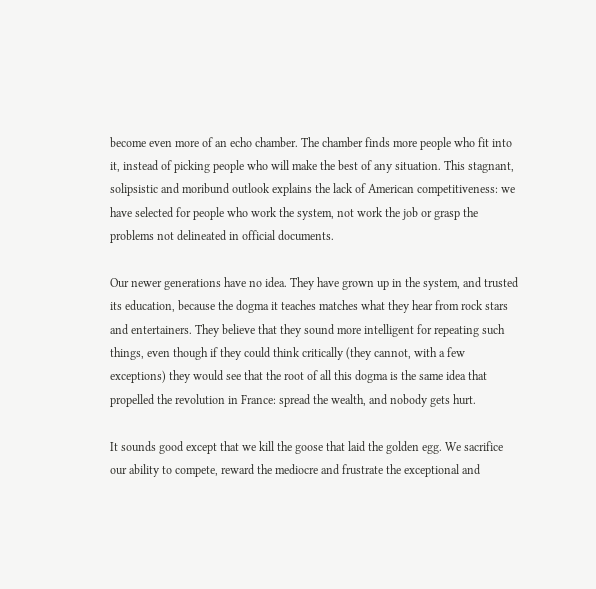become even more of an echo chamber. The chamber finds more people who fit into it, instead of picking people who will make the best of any situation. This stagnant, solipsistic and moribund outlook explains the lack of American competitiveness: we have selected for people who work the system, not work the job or grasp the problems not delineated in official documents.

Our newer generations have no idea. They have grown up in the system, and trusted its education, because the dogma it teaches matches what they hear from rock stars and entertainers. They believe that they sound more intelligent for repeating such things, even though if they could think critically (they cannot, with a few exceptions) they would see that the root of all this dogma is the same idea that propelled the revolution in France: spread the wealth, and nobody gets hurt.

It sounds good except that we kill the goose that laid the golden egg. We sacrifice our ability to compete, reward the mediocre and frustrate the exceptional and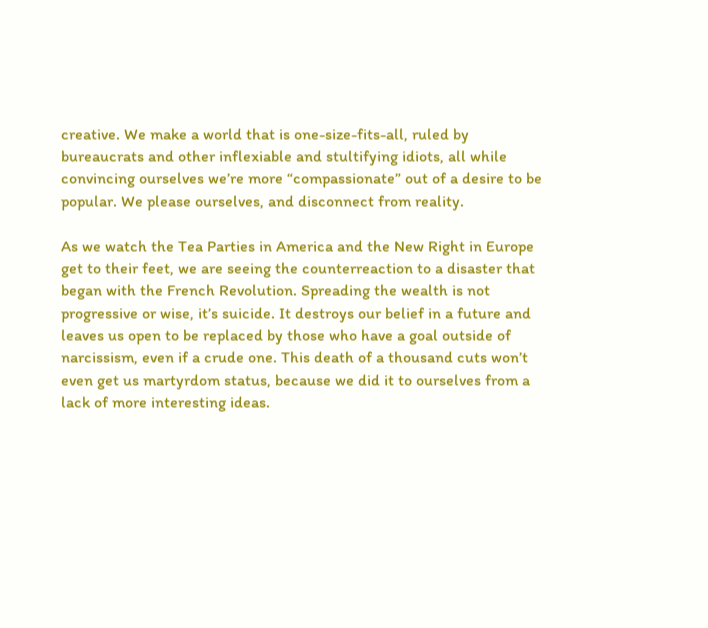creative. We make a world that is one-size-fits-all, ruled by bureaucrats and other inflexiable and stultifying idiots, all while convincing ourselves we’re more “compassionate” out of a desire to be popular. We please ourselves, and disconnect from reality.

As we watch the Tea Parties in America and the New Right in Europe get to their feet, we are seeing the counterreaction to a disaster that began with the French Revolution. Spreading the wealth is not progressive or wise, it’s suicide. It destroys our belief in a future and leaves us open to be replaced by those who have a goal outside of narcissism, even if a crude one. This death of a thousand cuts won’t even get us martyrdom status, because we did it to ourselves from a lack of more interesting ideas.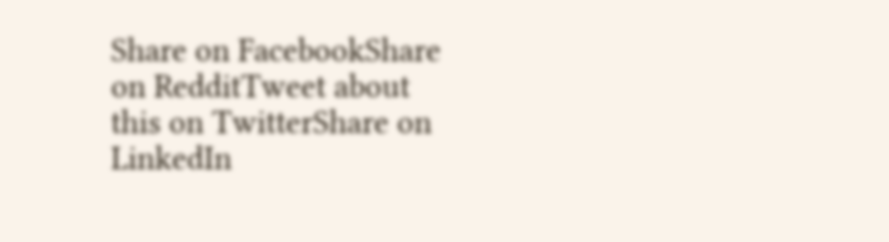Share on FacebookShare on RedditTweet about this on TwitterShare on LinkedIn